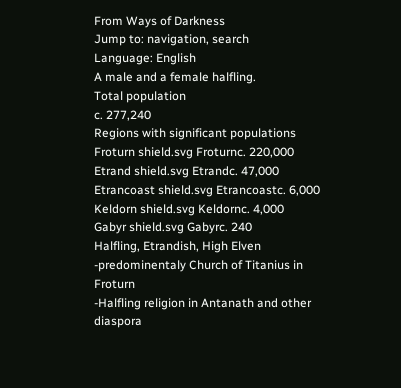From Ways of Darkness
Jump to: navigation, search
Language: English
A male and a female halfling.
Total population
c. 277,240
Regions with significant populations
Froturn shield.svg Froturnc. 220,000
Etrand shield.svg Etrandc. 47,000
Etrancoast shield.svg Etrancoastc. 6,000
Keldorn shield.svg Keldornc. 4,000
Gabyr shield.svg Gabyrc. 240
Halfling, Etrandish, High Elven
-predominentaly Church of Titanius in Froturn
-Halfling religion in Antanath and other diaspora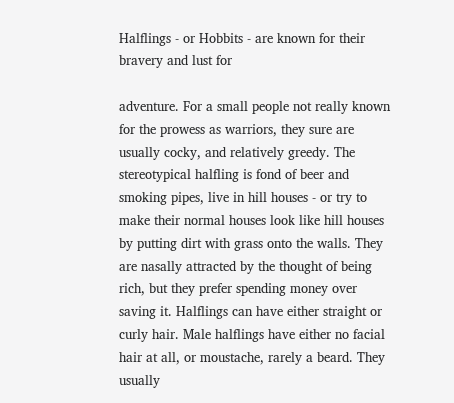Halflings - or Hobbits - are known for their bravery and lust for

adventure. For a small people not really known for the prowess as warriors, they sure are usually cocky, and relatively greedy. The stereotypical halfling is fond of beer and smoking pipes, live in hill houses - or try to make their normal houses look like hill houses by putting dirt with grass onto the walls. They are nasally attracted by the thought of being rich, but they prefer spending money over saving it. Halflings can have either straight or curly hair. Male halflings have either no facial hair at all, or moustache, rarely a beard. They usually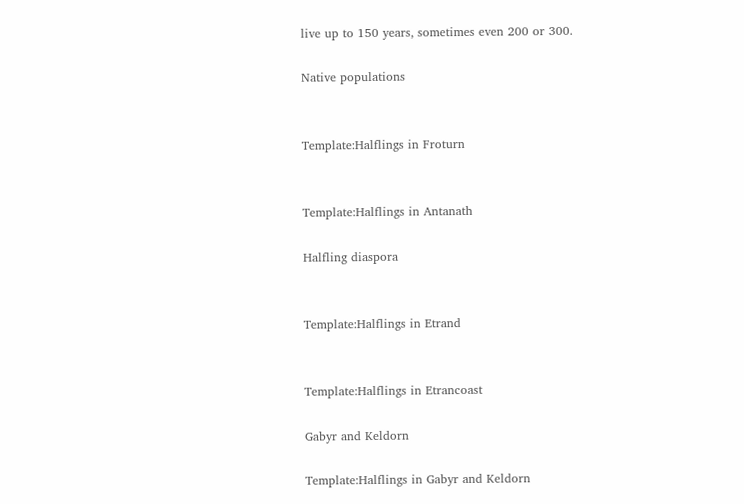live up to 150 years, sometimes even 200 or 300.

Native populations


Template:Halflings in Froturn


Template:Halflings in Antanath

Halfling diaspora


Template:Halflings in Etrand


Template:Halflings in Etrancoast

Gabyr and Keldorn

Template:Halflings in Gabyr and Keldorn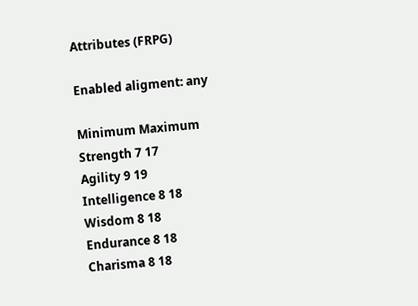Attributes (FRPG)

Enabled aligment: any

Minimum Maximum
Strength 7 17
Agility 9 19
Intelligence 8 18
Wisdom 8 18
Endurance 8 18
Charisma 8 18